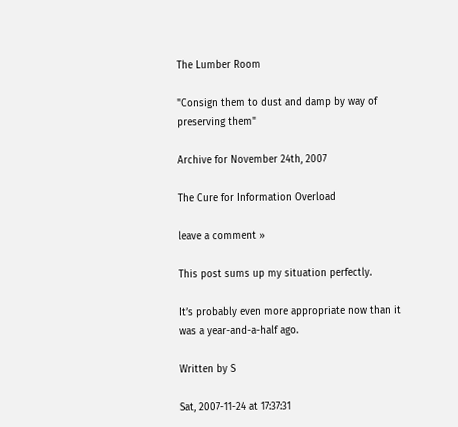The Lumber Room

"Consign them to dust and damp by way of preserving them"

Archive for November 24th, 2007

The Cure for Information Overload

leave a comment »

This post sums up my situation perfectly.

It’s probably even more appropriate now than it was a year-and-a-half ago.

Written by S

Sat, 2007-11-24 at 17:37:31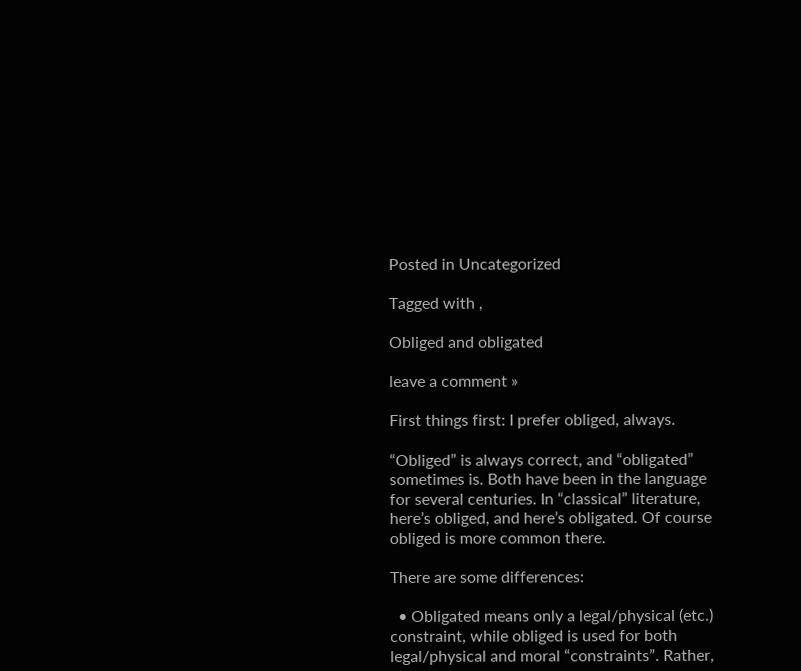Posted in Uncategorized

Tagged with ,

Obliged and obligated

leave a comment »

First things first: I prefer obliged, always.

“Obliged” is always correct, and “obligated” sometimes is. Both have been in the language for several centuries. In “classical” literature, here’s obliged, and here’s obligated. Of course obliged is more common there.

There are some differences:

  • Obligated means only a legal/physical (etc.) constraint, while obliged is used for both legal/physical and moral “constraints”. Rather,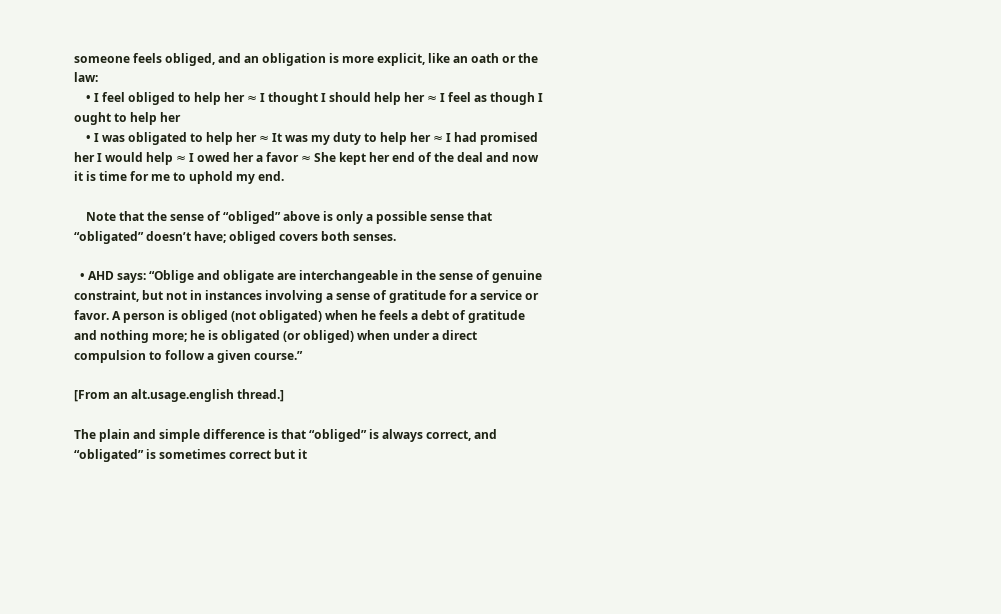someone feels obliged, and an obligation is more explicit, like an oath or the law:
    • I feel obliged to help her ≈ I thought I should help her ≈ I feel as though I ought to help her
    • I was obligated to help her ≈ It was my duty to help her ≈ I had promised her I would help ≈ I owed her a favor ≈ She kept her end of the deal and now it is time for me to uphold my end.

    Note that the sense of “obliged” above is only a possible sense that “obligated” doesn’t have; obliged covers both senses.

  • AHD says: “Oblige and obligate are interchangeable in the sense of genuine constraint, but not in instances involving a sense of gratitude for a service or favor. A person is obliged (not obligated) when he feels a debt of gratitude and nothing more; he is obligated (or obliged) when under a direct compulsion to follow a given course.”

[From an alt.usage.english thread.]

The plain and simple difference is that “obliged” is always correct, and “obligated” is sometimes correct but it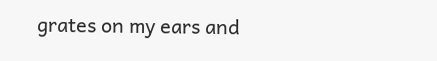grates on my ears and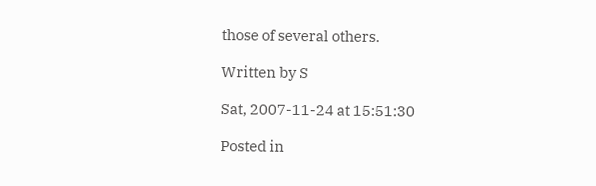those of several others.

Written by S

Sat, 2007-11-24 at 15:51:30

Posted in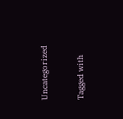Uncategorized

Tagged with